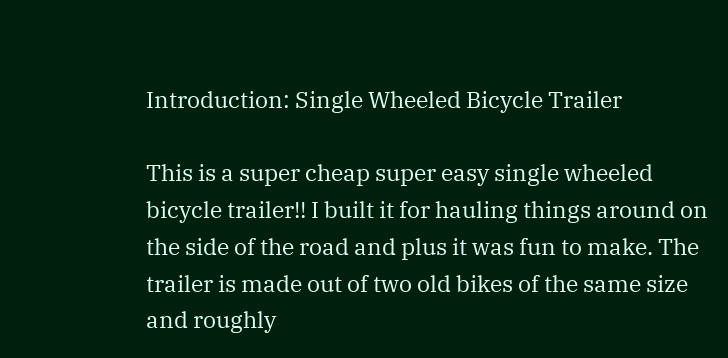Introduction: Single Wheeled Bicycle Trailer

This is a super cheap super easy single wheeled bicycle trailer!! I built it for hauling things around on the side of the road and plus it was fun to make. The trailer is made out of two old bikes of the same size and roughly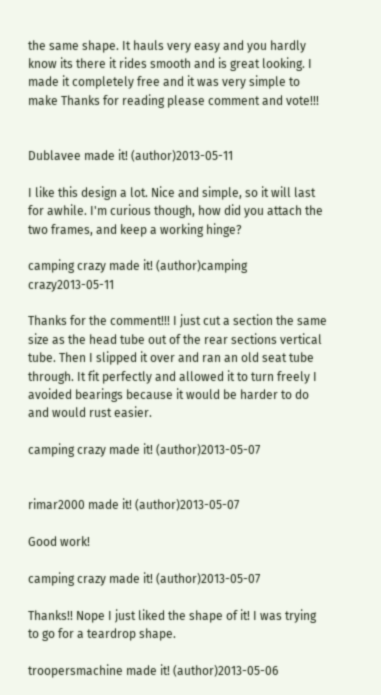the same shape. It hauls very easy and you hardly know its there it rides smooth and is great looking. I made it completely free and it was very simple to make Thanks for reading please comment and vote!!!


Dublavee made it! (author)2013-05-11

I like this design a lot. Nice and simple, so it will last for awhile. I'm curious though, how did you attach the two frames, and keep a working hinge?

camping crazy made it! (author)camping crazy2013-05-11

Thanks for the comment!!! I just cut a section the same size as the head tube out of the rear sections vertical tube. Then I slipped it over and ran an old seat tube through. It fit perfectly and allowed it to turn freely I avoided bearings because it would be harder to do and would rust easier.

camping crazy made it! (author)2013-05-07


rimar2000 made it! (author)2013-05-07

Good work!

camping crazy made it! (author)2013-05-07

Thanks!! Nope I just liked the shape of it! I was trying to go for a teardrop shape.

troopersmachine made it! (author)2013-05-06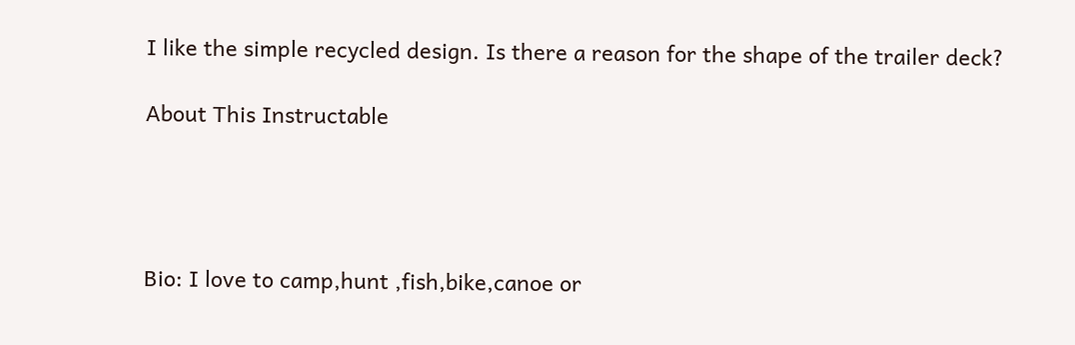I like the simple recycled design. Is there a reason for the shape of the trailer deck?

About This Instructable




Bio: I love to camp,hunt ,fish,bike,canoe or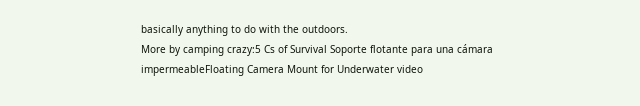basically anything to do with the outdoors.
More by camping crazy:5 Cs of Survival Soporte flotante para una cámara impermeableFloating Camera Mount for Underwater video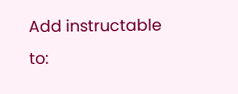Add instructable to: